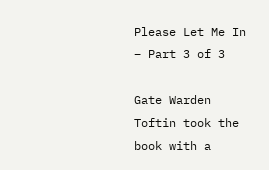Please Let Me In – Part 3 of 3

Gate Warden Toftin took the book with a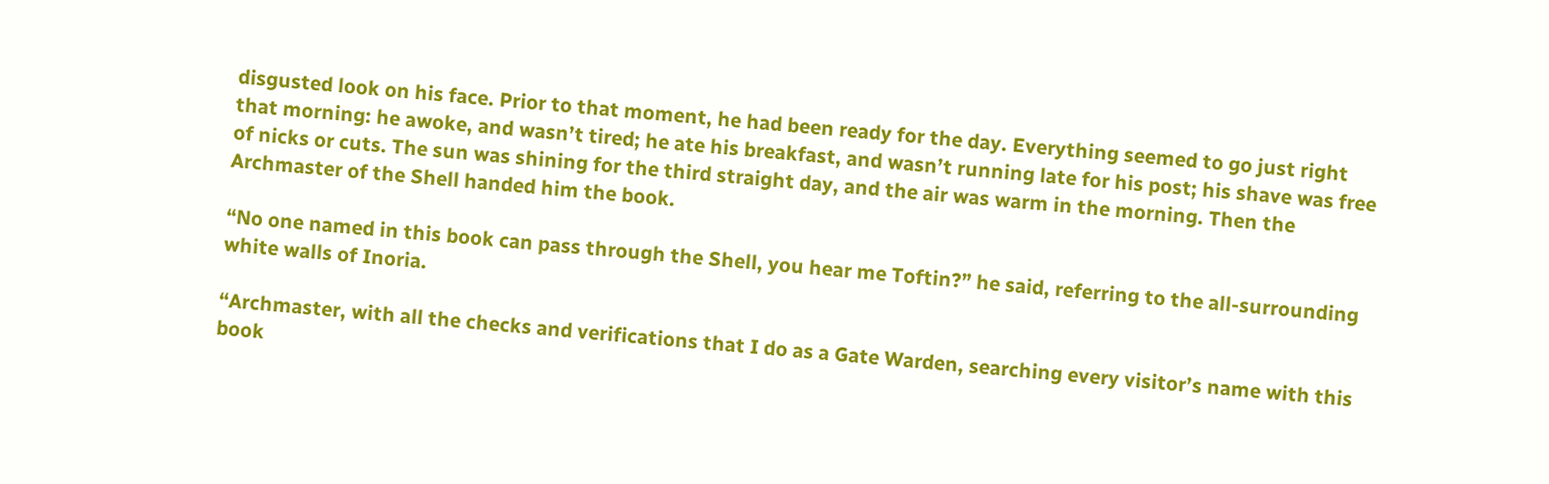disgusted look on his face. Prior to that moment, he had been ready for the day. Everything seemed to go just right that morning: he awoke, and wasn’t tired; he ate his breakfast, and wasn’t running late for his post; his shave was free of nicks or cuts. The sun was shining for the third straight day, and the air was warm in the morning. Then the Archmaster of the Shell handed him the book.

“No one named in this book can pass through the Shell, you hear me Toftin?” he said, referring to the all-surrounding white walls of Inoria.

“Archmaster, with all the checks and verifications that I do as a Gate Warden, searching every visitor’s name with this book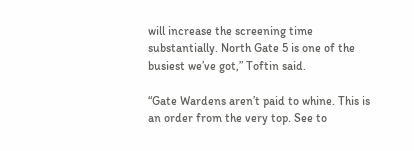will increase the screening time substantially. North Gate 5 is one of the busiest we’ve got,” Toftin said.

“Gate Wardens aren’t paid to whine. This is an order from the very top. See to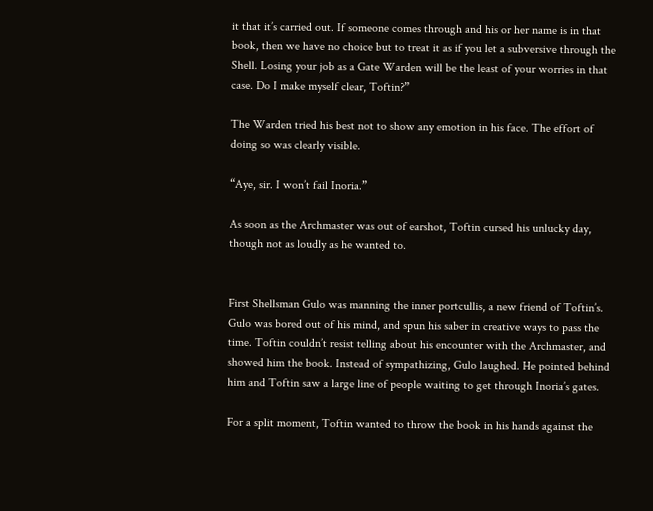it that it’s carried out. If someone comes through and his or her name is in that book, then we have no choice but to treat it as if you let a subversive through the Shell. Losing your job as a Gate Warden will be the least of your worries in that case. Do I make myself clear, Toftin?”

The Warden tried his best not to show any emotion in his face. The effort of doing so was clearly visible.

“Aye, sir. I won’t fail Inoria.”

As soon as the Archmaster was out of earshot, Toftin cursed his unlucky day, though not as loudly as he wanted to.


First Shellsman Gulo was manning the inner portcullis, a new friend of Toftin’s. Gulo was bored out of his mind, and spun his saber in creative ways to pass the time. Toftin couldn’t resist telling about his encounter with the Archmaster, and showed him the book. Instead of sympathizing, Gulo laughed. He pointed behind him and Toftin saw a large line of people waiting to get through Inoria’s gates.

For a split moment, Toftin wanted to throw the book in his hands against the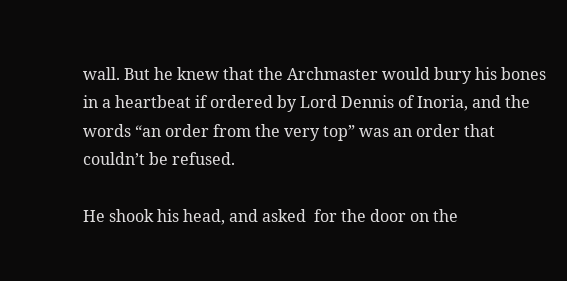wall. But he knew that the Archmaster would bury his bones in a heartbeat if ordered by Lord Dennis of Inoria, and the words “an order from the very top” was an order that couldn’t be refused.

He shook his head, and asked  for the door on the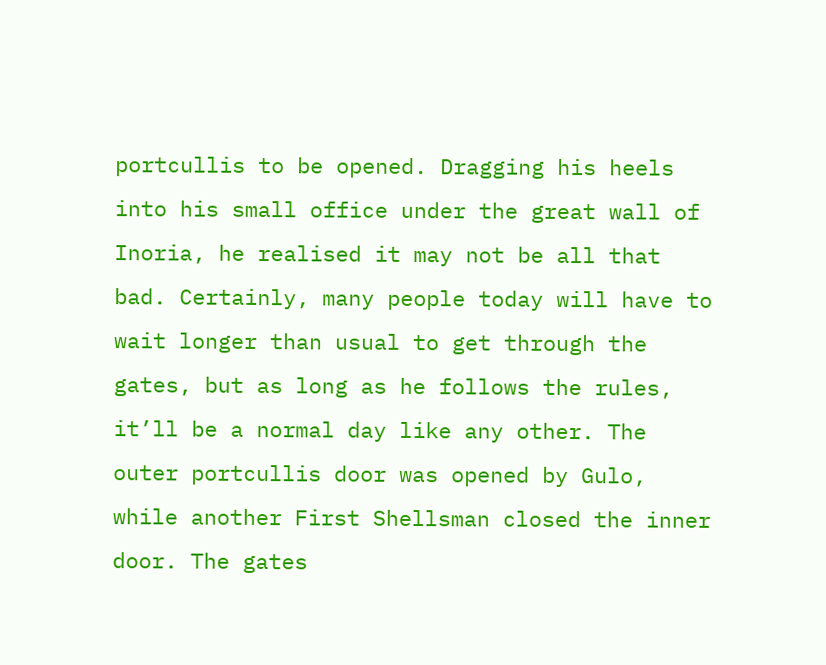portcullis to be opened. Dragging his heels into his small office under the great wall of Inoria, he realised it may not be all that bad. Certainly, many people today will have to wait longer than usual to get through the gates, but as long as he follows the rules, it’ll be a normal day like any other. The outer portcullis door was opened by Gulo, while another First Shellsman closed the inner door. The gates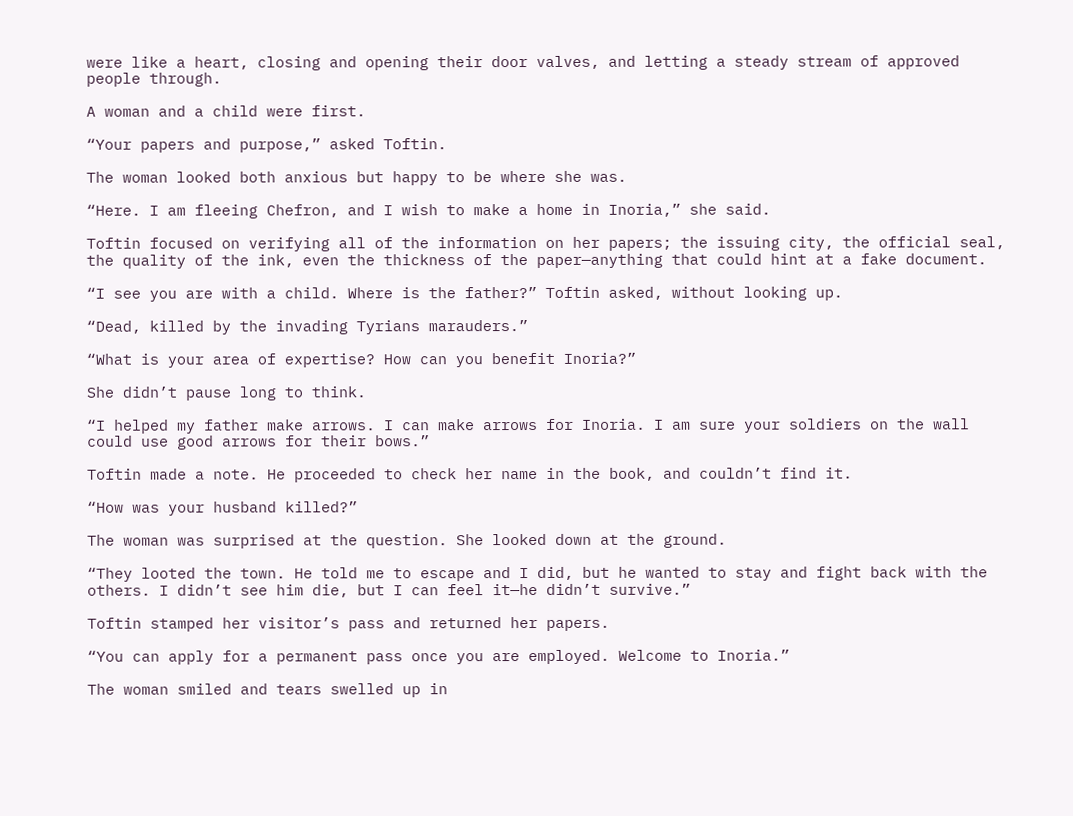were like a heart, closing and opening their door valves, and letting a steady stream of approved people through.

A woman and a child were first.

“Your papers and purpose,” asked Toftin.

The woman looked both anxious but happy to be where she was.

“Here. I am fleeing Chefron, and I wish to make a home in Inoria,” she said.

Toftin focused on verifying all of the information on her papers; the issuing city, the official seal, the quality of the ink, even the thickness of the paper—anything that could hint at a fake document.

“I see you are with a child. Where is the father?” Toftin asked, without looking up.

“Dead, killed by the invading Tyrians marauders.”

“What is your area of expertise? How can you benefit Inoria?”

She didn’t pause long to think.

“I helped my father make arrows. I can make arrows for Inoria. I am sure your soldiers on the wall could use good arrows for their bows.”

Toftin made a note. He proceeded to check her name in the book, and couldn’t find it.

“How was your husband killed?”

The woman was surprised at the question. She looked down at the ground.

“They looted the town. He told me to escape and I did, but he wanted to stay and fight back with the others. I didn’t see him die, but I can feel it—he didn’t survive.”

Toftin stamped her visitor’s pass and returned her papers.

“You can apply for a permanent pass once you are employed. Welcome to Inoria.”

The woman smiled and tears swelled up in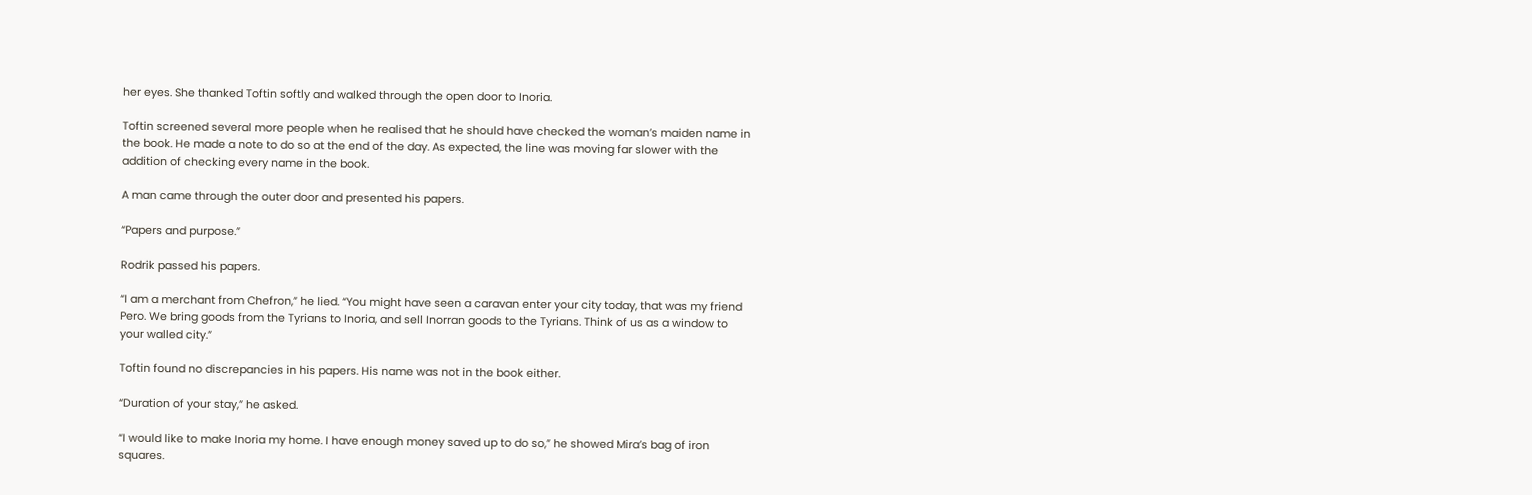her eyes. She thanked Toftin softly and walked through the open door to Inoria.

Toftin screened several more people when he realised that he should have checked the woman’s maiden name in the book. He made a note to do so at the end of the day. As expected, the line was moving far slower with the addition of checking every name in the book.

A man came through the outer door and presented his papers.

“Papers and purpose.”

Rodrik passed his papers.

“I am a merchant from Chefron,” he lied. “You might have seen a caravan enter your city today, that was my friend Pero. We bring goods from the Tyrians to Inoria, and sell Inorran goods to the Tyrians. Think of us as a window to your walled city.”

Toftin found no discrepancies in his papers. His name was not in the book either.

“Duration of your stay,” he asked.

“I would like to make Inoria my home. I have enough money saved up to do so,” he showed Mira’s bag of iron squares.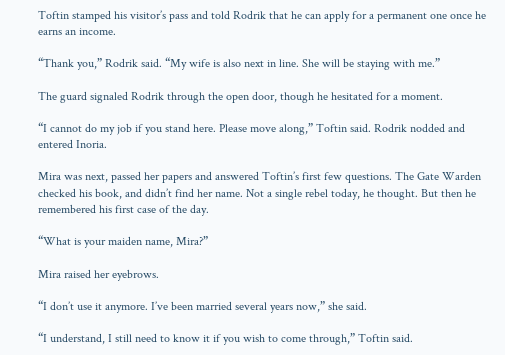Toftin stamped his visitor’s pass and told Rodrik that he can apply for a permanent one once he earns an income.

“Thank you,” Rodrik said. “My wife is also next in line. She will be staying with me.”

The guard signaled Rodrik through the open door, though he hesitated for a moment.

“I cannot do my job if you stand here. Please move along,” Toftin said. Rodrik nodded and entered Inoria.

Mira was next, passed her papers and answered Toftin’s first few questions. The Gate Warden checked his book, and didn’t find her name. Not a single rebel today, he thought. But then he remembered his first case of the day.

“What is your maiden name, Mira?”

Mira raised her eyebrows.

“I don’t use it anymore. I’ve been married several years now,” she said.

“I understand, I still need to know it if you wish to come through,” Toftin said.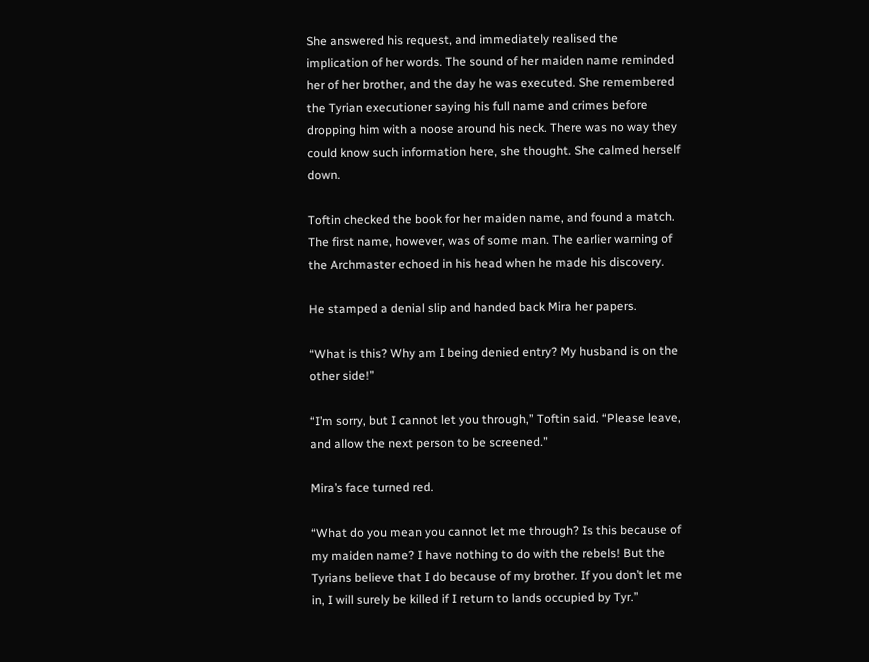She answered his request, and immediately realised the implication of her words. The sound of her maiden name reminded her of her brother, and the day he was executed. She remembered the Tyrian executioner saying his full name and crimes before dropping him with a noose around his neck. There was no way they could know such information here, she thought. She calmed herself down.

Toftin checked the book for her maiden name, and found a match. The first name, however, was of some man. The earlier warning of the Archmaster echoed in his head when he made his discovery.

He stamped a denial slip and handed back Mira her papers.

“What is this? Why am I being denied entry? My husband is on the other side!”

“I’m sorry, but I cannot let you through,” Toftin said. “Please leave, and allow the next person to be screened.”

Mira’s face turned red.

“What do you mean you cannot let me through? Is this because of my maiden name? I have nothing to do with the rebels! But the Tyrians believe that I do because of my brother. If you don’t let me in, I will surely be killed if I return to lands occupied by Tyr.”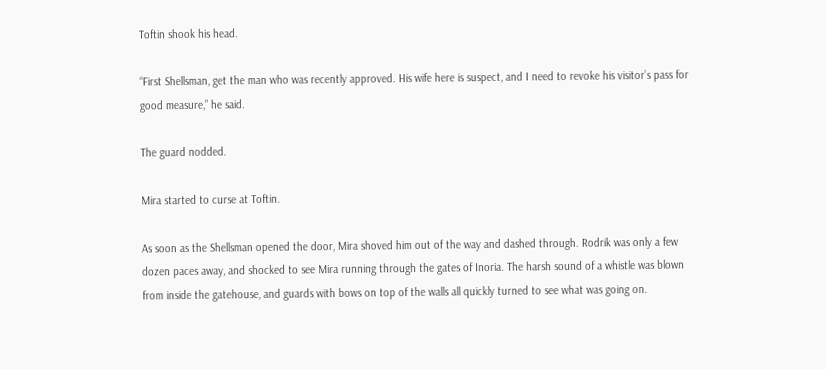Toftin shook his head.

“First Shellsman, get the man who was recently approved. His wife here is suspect, and I need to revoke his visitor’s pass for good measure,” he said.

The guard nodded.

Mira started to curse at Toftin.

As soon as the Shellsman opened the door, Mira shoved him out of the way and dashed through. Rodrik was only a few dozen paces away, and shocked to see Mira running through the gates of Inoria. The harsh sound of a whistle was blown from inside the gatehouse, and guards with bows on top of the walls all quickly turned to see what was going on.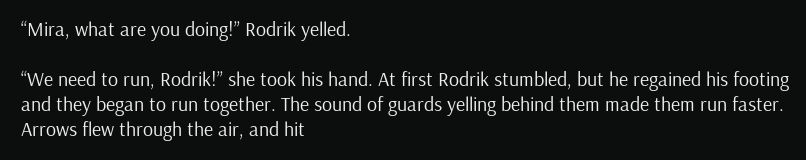“Mira, what are you doing!” Rodrik yelled.

“We need to run, Rodrik!” she took his hand. At first Rodrik stumbled, but he regained his footing and they began to run together. The sound of guards yelling behind them made them run faster. Arrows flew through the air, and hit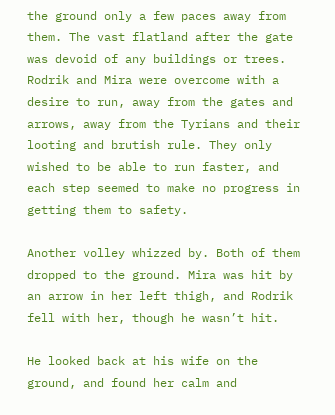the ground only a few paces away from them. The vast flatland after the gate was devoid of any buildings or trees. Rodrik and Mira were overcome with a desire to run, away from the gates and arrows, away from the Tyrians and their looting and brutish rule. They only wished to be able to run faster, and each step seemed to make no progress in getting them to safety.

Another volley whizzed by. Both of them dropped to the ground. Mira was hit by an arrow in her left thigh, and Rodrik fell with her, though he wasn’t hit.

He looked back at his wife on the ground, and found her calm and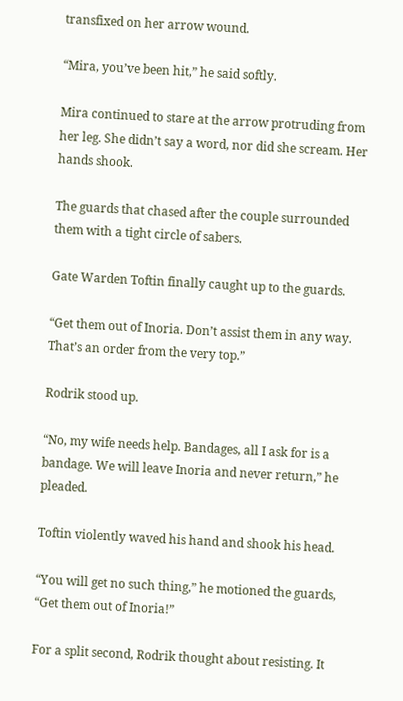transfixed on her arrow wound.

“Mira, you’ve been hit,” he said softly.

Mira continued to stare at the arrow protruding from her leg. She didn’t say a word, nor did she scream. Her hands shook.

The guards that chased after the couple surrounded them with a tight circle of sabers.

Gate Warden Toftin finally caught up to the guards.

“Get them out of Inoria. Don’t assist them in any way. That’s an order from the very top.”

Rodrik stood up.

“No, my wife needs help. Bandages, all I ask for is a bandage. We will leave Inoria and never return,” he pleaded.

Toftin violently waved his hand and shook his head.

“You will get no such thing,” he motioned the guards, “Get them out of Inoria!”

For a split second, Rodrik thought about resisting. It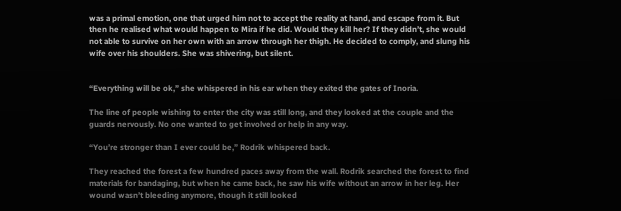was a primal emotion, one that urged him not to accept the reality at hand, and escape from it. But then he realised what would happen to Mira if he did. Would they kill her? If they didn’t, she would not able to survive on her own with an arrow through her thigh. He decided to comply, and slung his wife over his shoulders. She was shivering, but silent.


“Everything will be ok,” she whispered in his ear when they exited the gates of Inoria.

The line of people wishing to enter the city was still long, and they looked at the couple and the guards nervously. No one wanted to get involved or help in any way.

“You’re stronger than I ever could be,” Rodrik whispered back.

They reached the forest a few hundred paces away from the wall. Rodrik searched the forest to find materials for bandaging, but when he came back, he saw his wife without an arrow in her leg. Her wound wasn’t bleeding anymore, though it still looked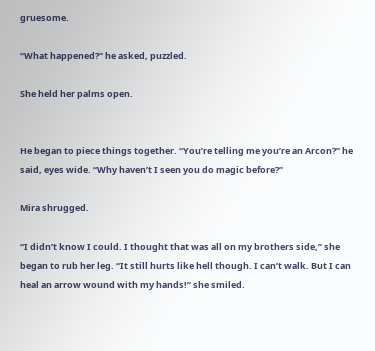gruesome.

“What happened?” he asked, puzzled.

She held her palms open.


He began to piece things together. “You’re telling me you’re an Arcon?” he said, eyes wide. “Why haven’t I seen you do magic before?”

Mira shrugged.

“I didn’t know I could. I thought that was all on my brothers side,” she began to rub her leg. “It still hurts like hell though. I can’t walk. But I can heal an arrow wound with my hands!” she smiled.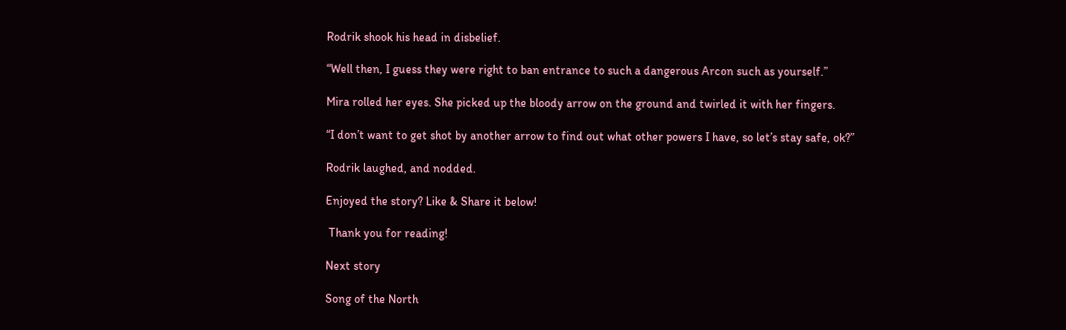Rodrik shook his head in disbelief.

“Well then, I guess they were right to ban entrance to such a dangerous Arcon such as yourself.”

Mira rolled her eyes. She picked up the bloody arrow on the ground and twirled it with her fingers.

“I don’t want to get shot by another arrow to find out what other powers I have, so let’s stay safe, ok?”

Rodrik laughed, and nodded.

Enjoyed the story? Like & Share it below!

 Thank you for reading!

Next story

Song of the North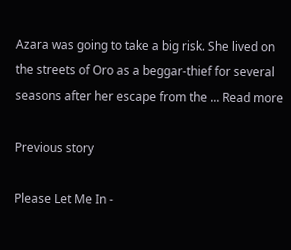Azara was going to take a big risk. She lived on the streets of Oro as a beggar-thief for several seasons after her escape from the ... Read more

Previous story

Please Let Me In -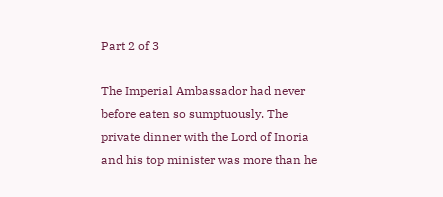Part 2 of 3

The Imperial Ambassador had never before eaten so sumptuously. The private dinner with the Lord of Inoria and his top minister was more than he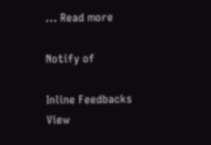... Read more

Notify of

Inline Feedbacks
View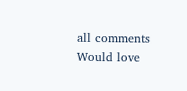all comments
Would love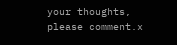your thoughts, please comment.x